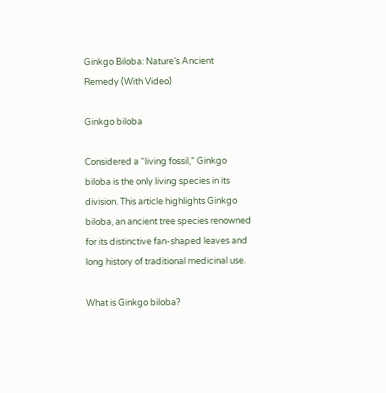Ginkgo Biloba: Nature’s Ancient Remedy (With Video)

Ginkgo biloba

Considered a “living fossil,” Ginkgo biloba is the only living species in its division. This article highlights Ginkgo biloba, an ancient tree species renowned for its distinctive fan-shaped leaves and long history of traditional medicinal use.

What is Ginkgo biloba?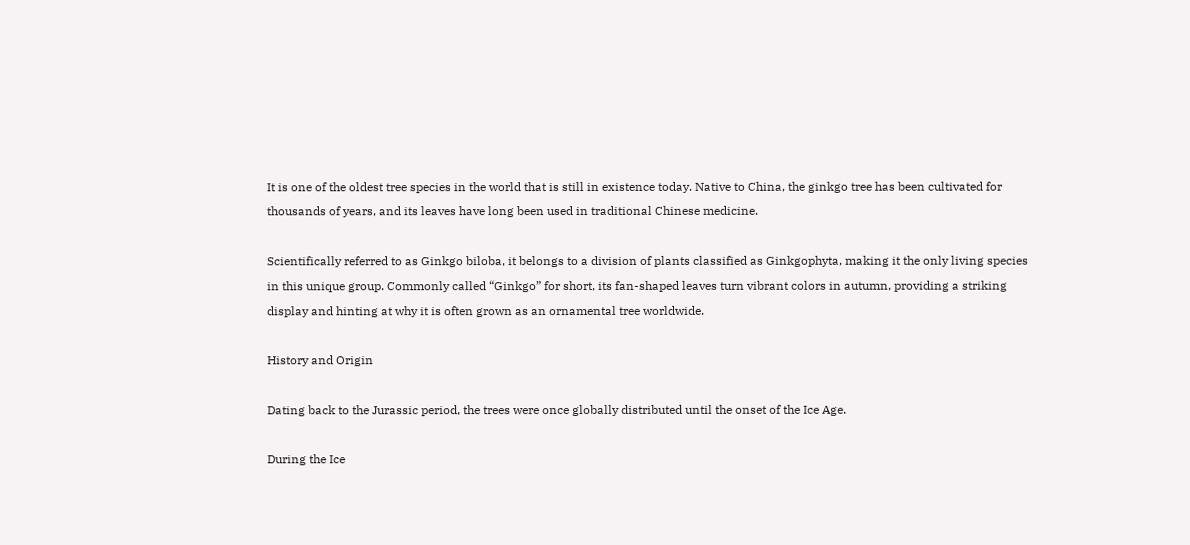It is one of the oldest tree species in the world that is still in existence today. Native to China, the ginkgo tree has been cultivated for thousands of years, and its leaves have long been used in traditional Chinese medicine.

Scientifically referred to as Ginkgo biloba, it belongs to a division of plants classified as Ginkgophyta, making it the only living species in this unique group. Commonly called “Ginkgo” for short, its fan-shaped leaves turn vibrant colors in autumn, providing a striking display and hinting at why it is often grown as an ornamental tree worldwide.

History and Origin

Dating back to the Jurassic period, the trees were once globally distributed until the onset of the Ice Age.

During the Ice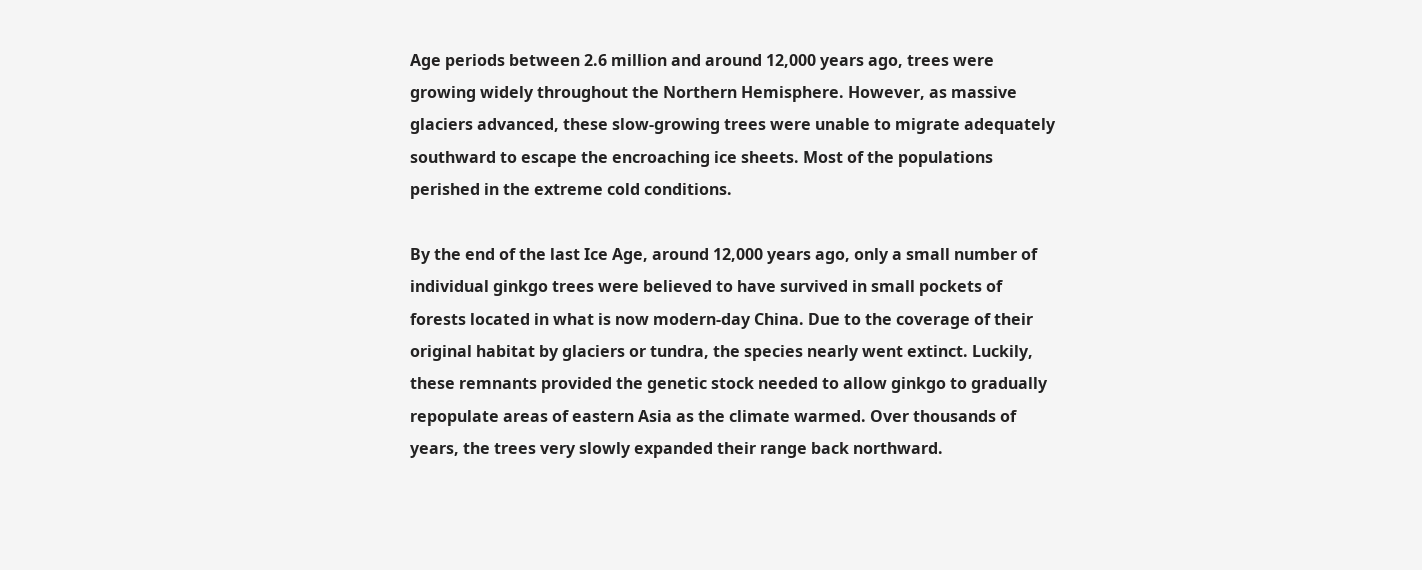Age periods between 2.6 million and around 12,000 years ago, trees were growing widely throughout the Northern Hemisphere. However, as massive glaciers advanced, these slow-growing trees were unable to migrate adequately southward to escape the encroaching ice sheets. Most of the populations perished in the extreme cold conditions.

By the end of the last Ice Age, around 12,000 years ago, only a small number of individual ginkgo trees were believed to have survived in small pockets of forests located in what is now modern-day China. Due to the coverage of their original habitat by glaciers or tundra, the species nearly went extinct. Luckily, these remnants provided the genetic stock needed to allow ginkgo to gradually repopulate areas of eastern Asia as the climate warmed. Over thousands of years, the trees very slowly expanded their range back northward.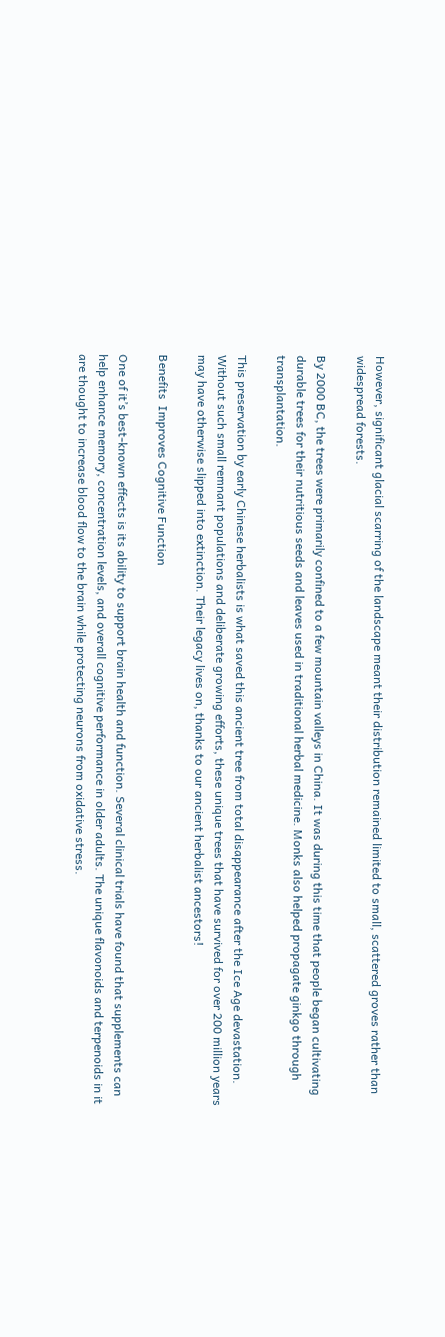However, significant glacial scarring of the landscape meant their distribution remained limited to small, scattered groves rather than widespread forests.

By 2000 BC, the trees were primarily confined to a few mountain valleys in China. It was during this time that people began cultivating durable trees for their nutritious seeds and leaves used in traditional herbal medicine. Monks also helped propagate ginkgo through transplantation.

This preservation by early Chinese herbalists is what saved this ancient tree from total disappearance after the Ice Age devastation. Without such small remnant populations and deliberate growing efforts, these unique trees that have survived for over 200 million years may have otherwise slipped into extinction. Their legacy lives on, thanks to our ancient herbalist ancestors!

Benefits  Improves Cognitive Function

One of it’s best-known effects is its ability to support brain health and function. Several clinical trials have found that supplements can help enhance memory, concentration levels, and overall cognitive performance in older adults. The unique flavonoids and terpenoids in it are thought to increase blood flow to the brain while protecting neurons from oxidative stress.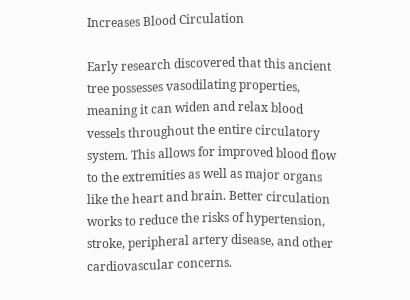Increases Blood Circulation

Early research discovered that this ancient tree possesses vasodilating properties, meaning it can widen and relax blood vessels throughout the entire circulatory system. This allows for improved blood flow to the extremities as well as major organs like the heart and brain. Better circulation works to reduce the risks of hypertension, stroke, peripheral artery disease, and other cardiovascular concerns.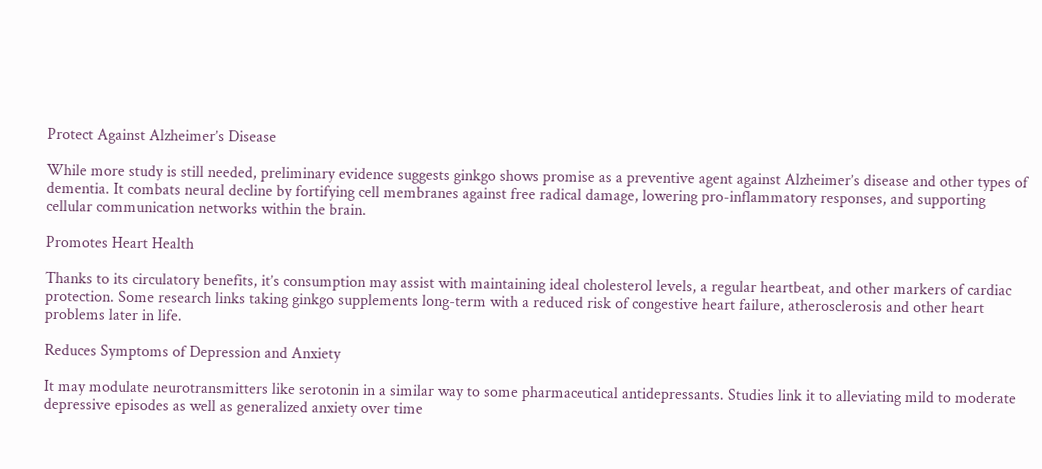Protect Against Alzheimer’s Disease

While more study is still needed, preliminary evidence suggests ginkgo shows promise as a preventive agent against Alzheimer’s disease and other types of dementia. It combats neural decline by fortifying cell membranes against free radical damage, lowering pro-inflammatory responses, and supporting cellular communication networks within the brain.

Promotes Heart Health

Thanks to its circulatory benefits, it’s consumption may assist with maintaining ideal cholesterol levels, a regular heartbeat, and other markers of cardiac protection. Some research links taking ginkgo supplements long-term with a reduced risk of congestive heart failure, atherosclerosis and other heart problems later in life.

Reduces Symptoms of Depression and Anxiety

It may modulate neurotransmitters like serotonin in a similar way to some pharmaceutical antidepressants. Studies link it to alleviating mild to moderate depressive episodes as well as generalized anxiety over time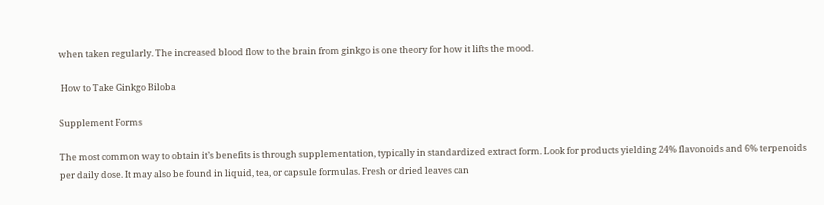when taken regularly. The increased blood flow to the brain from ginkgo is one theory for how it lifts the mood.

 How to Take Ginkgo Biloba

Supplement Forms

The most common way to obtain it’s benefits is through supplementation, typically in standardized extract form. Look for products yielding 24% flavonoids and 6% terpenoids per daily dose. It may also be found in liquid, tea, or capsule formulas. Fresh or dried leaves can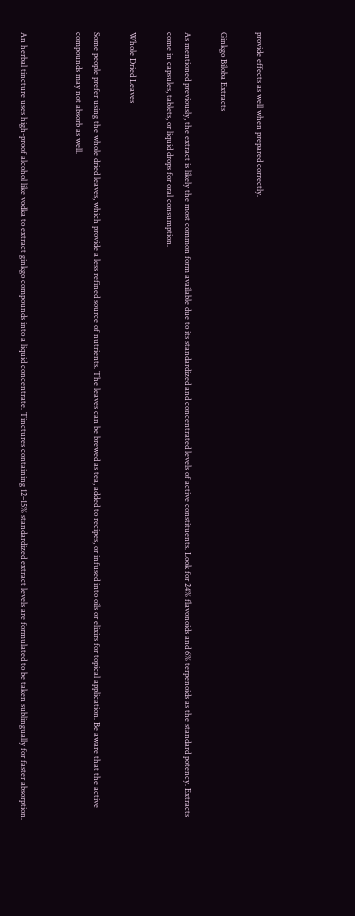provide effects as well when prepared correctly.

Ginkgo Biloba Extracts

As mentioned previously, the extract is likely the most common form available due to its standardized and concentrated levels of active constituents. Look for 24% flavonoids and 6% terpenoids as the standard potency. Extracts come in capsules, tablets, or liquid drops for oral consumption.

Whole Dried Leaves

Some people prefer using the whole dried leaves, which provide a less refined source of nutrients. The leaves can be brewed as tea, added to recipes, or infused into oils or elixirs for topical application. Be aware that the active compounds may not absorb as well.


An herbal tincture uses high-proof alcohol like vodka to extract ginkgo compounds into a liquid concentrate. Tinctures containing 12–15% standardized extract levels are formulated to be taken sublingually for faster absorption.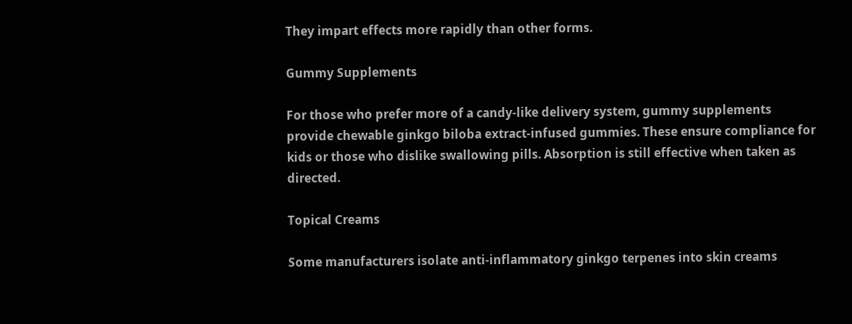They impart effects more rapidly than other forms.

Gummy Supplements

For those who prefer more of a candy-like delivery system, gummy supplements provide chewable ginkgo biloba extract-infused gummies. These ensure compliance for kids or those who dislike swallowing pills. Absorption is still effective when taken as directed.

Topical Creams

Some manufacturers isolate anti-inflammatory ginkgo terpenes into skin creams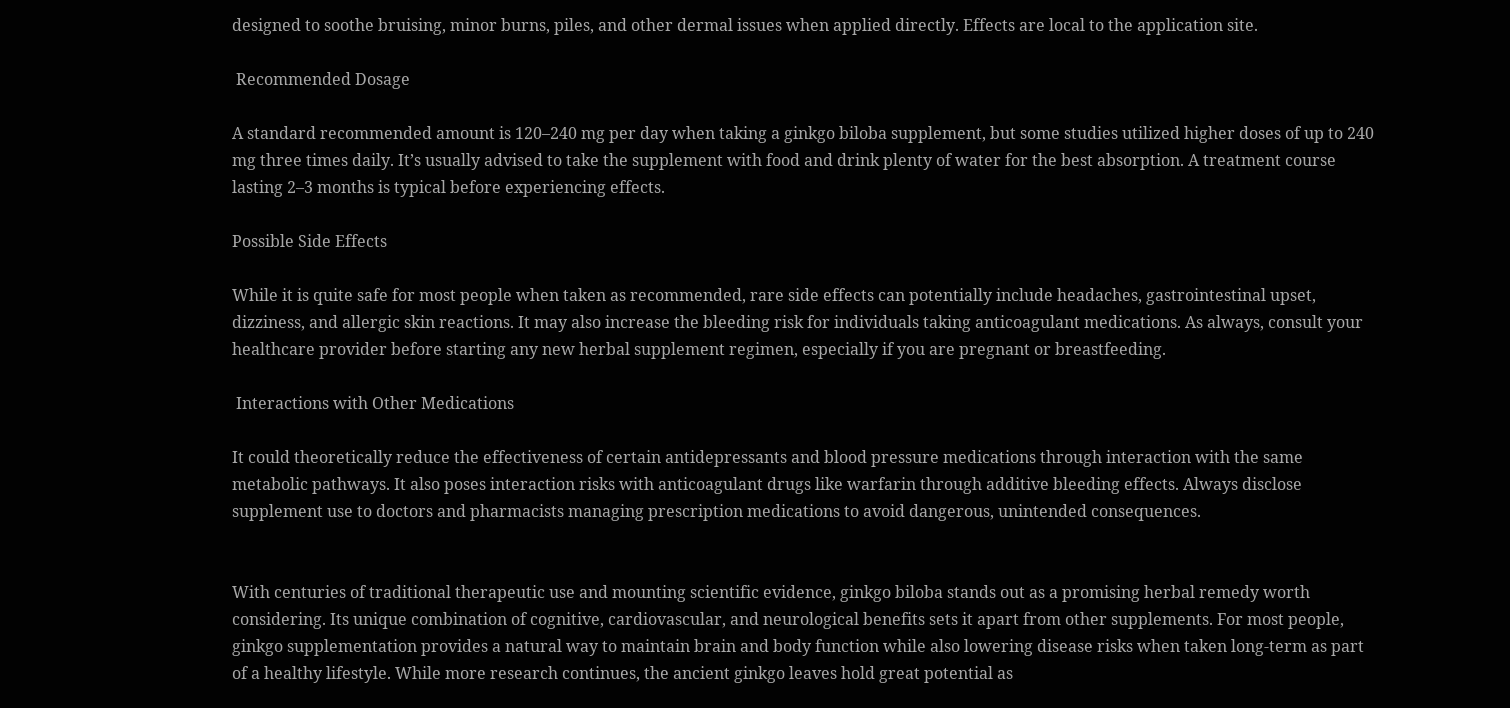designed to soothe bruising, minor burns, piles, and other dermal issues when applied directly. Effects are local to the application site.

 Recommended Dosage

A standard recommended amount is 120–240 mg per day when taking a ginkgo biloba supplement, but some studies utilized higher doses of up to 240 mg three times daily. It’s usually advised to take the supplement with food and drink plenty of water for the best absorption. A treatment course lasting 2–3 months is typical before experiencing effects.

Possible Side Effects

While it is quite safe for most people when taken as recommended, rare side effects can potentially include headaches, gastrointestinal upset, dizziness, and allergic skin reactions. It may also increase the bleeding risk for individuals taking anticoagulant medications. As always, consult your healthcare provider before starting any new herbal supplement regimen, especially if you are pregnant or breastfeeding.

 Interactions with Other Medications

It could theoretically reduce the effectiveness of certain antidepressants and blood pressure medications through interaction with the same metabolic pathways. It also poses interaction risks with anticoagulant drugs like warfarin through additive bleeding effects. Always disclose supplement use to doctors and pharmacists managing prescription medications to avoid dangerous, unintended consequences.


With centuries of traditional therapeutic use and mounting scientific evidence, ginkgo biloba stands out as a promising herbal remedy worth considering. Its unique combination of cognitive, cardiovascular, and neurological benefits sets it apart from other supplements. For most people, ginkgo supplementation provides a natural way to maintain brain and body function while also lowering disease risks when taken long-term as part of a healthy lifestyle. While more research continues, the ancient ginkgo leaves hold great potential as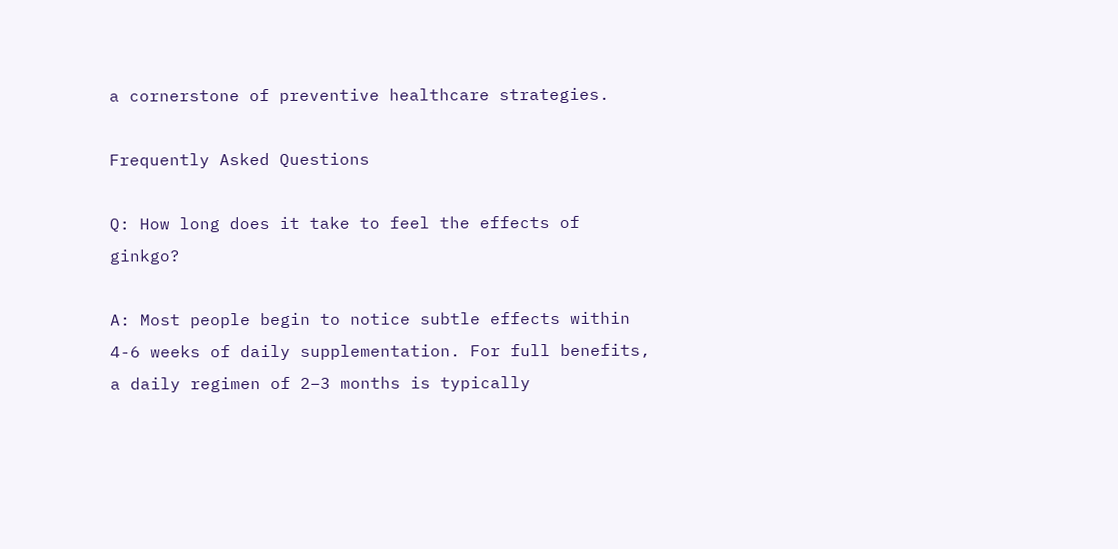a cornerstone of preventive healthcare strategies.

Frequently Asked Questions

Q: How long does it take to feel the effects of ginkgo?

A: Most people begin to notice subtle effects within 4-6 weeks of daily supplementation. For full benefits, a daily regimen of 2–3 months is typically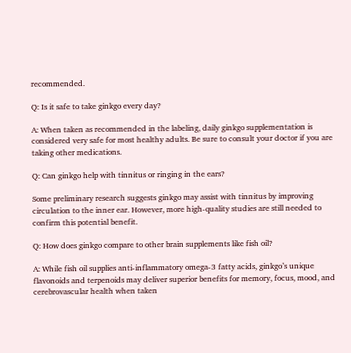recommended.

Q: Is it safe to take ginkgo every day?

A: When taken as recommended in the labeling, daily ginkgo supplementation is considered very safe for most healthy adults. Be sure to consult your doctor if you are taking other medications.

Q: Can ginkgo help with tinnitus or ringing in the ears?

Some preliminary research suggests ginkgo may assist with tinnitus by improving circulation to the inner ear. However, more high-quality studies are still needed to confirm this potential benefit.

Q: How does ginkgo compare to other brain supplements like fish oil?

A: While fish oil supplies anti-inflammatory omega-3 fatty acids, ginkgo’s unique flavonoids and terpenoids may deliver superior benefits for memory, focus, mood, and cerebrovascular health when taken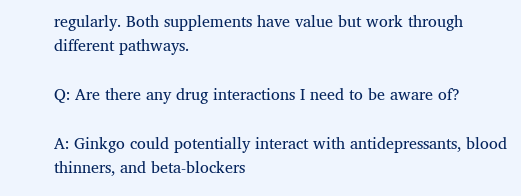regularly. Both supplements have value but work through different pathways.

Q: Are there any drug interactions I need to be aware of?

A: Ginkgo could potentially interact with antidepressants, blood thinners, and beta-blockers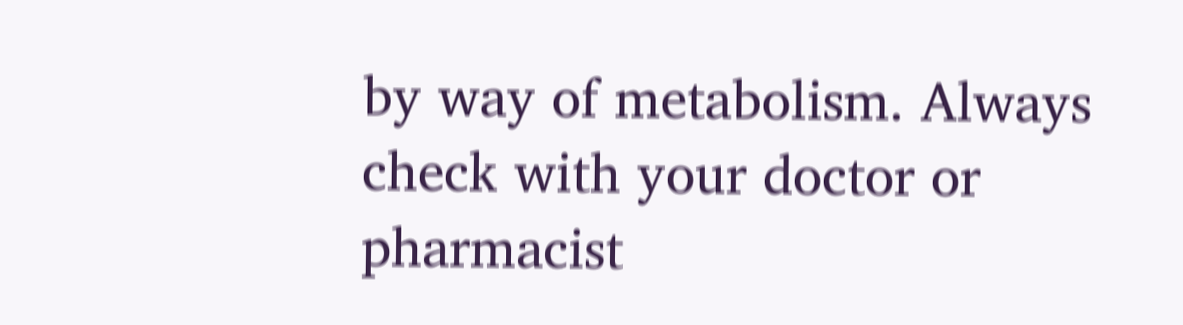by way of metabolism. Always check with your doctor or pharmacist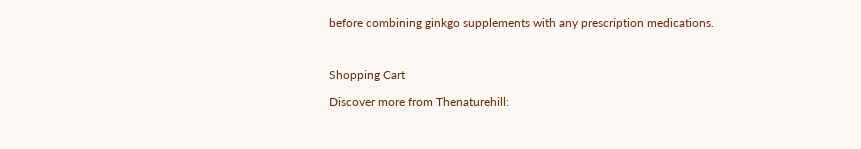before combining ginkgo supplements with any prescription medications.



Shopping Cart

Discover more from Thenaturehill: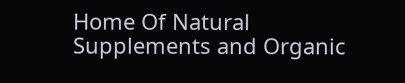Home Of Natural Supplements and Organic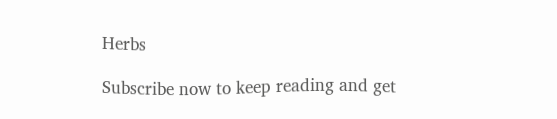Herbs

Subscribe now to keep reading and get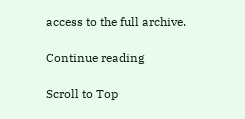access to the full archive.

Continue reading

Scroll to Top